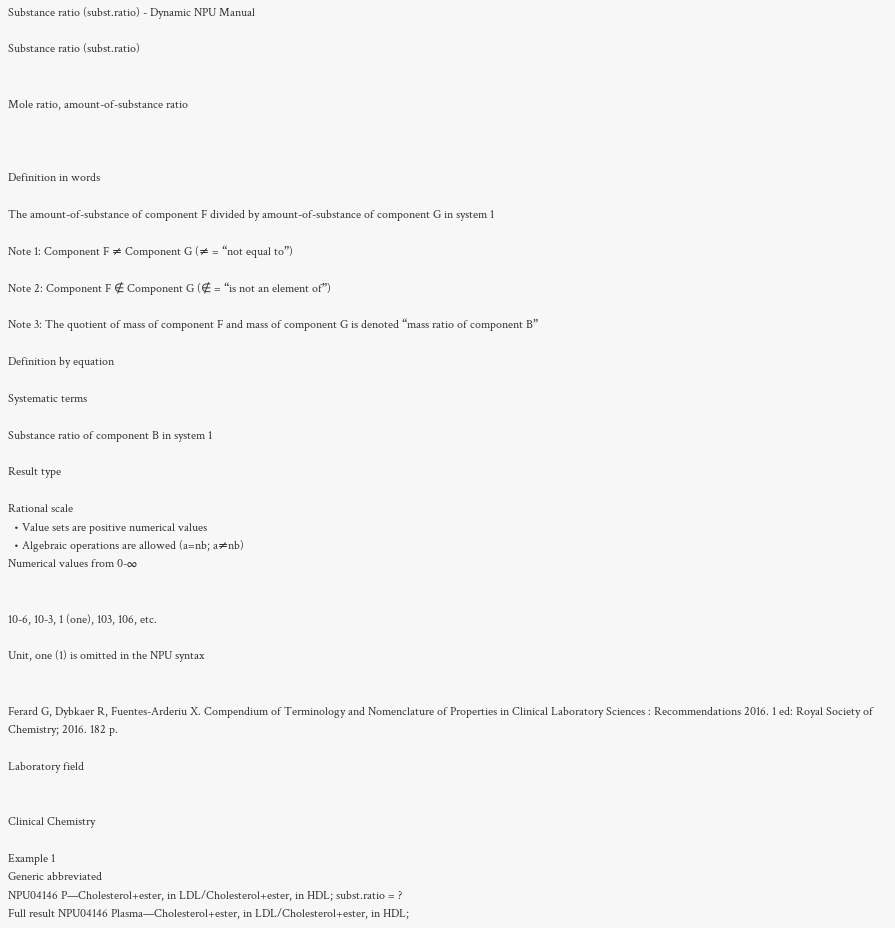Substance ratio (subst.ratio) - Dynamic NPU Manual

Substance ratio (subst.ratio)


Mole ratio, amount-of-substance ratio



Definition in words

The amount-of-substance of component F divided by amount-of-substance of component G in system 1

Note 1: Component F ≠ Component G (≠ = “not equal to”)

Note 2: Component F ∉ Component G (∉ = “is not an element of”)

Note 3: The quotient of mass of component F and mass of component G is denoted “mass ratio of component B”

Definition by equation

Systematic terms

Substance ratio of component B in system 1

Result type

Rational scale
  • Value sets are positive numerical values
  • Algebraic operations are allowed (a=nb; a≠nb)
Numerical values from 0-∞


10-6, 10-3, 1 (one), 103, 106, etc.

Unit, one (1) is omitted in the NPU syntax


Ferard G, Dybkaer R, Fuentes-Arderiu X. Compendium of Terminology and Nomenclature of Properties in Clinical Laboratory Sciences : Recommendations 2016. 1 ed: Royal Society of Chemistry; 2016. 182 p.

Laboratory field


Clinical Chemistry

Example 1
Generic abbreviated
NPU04146 P—Cholesterol+ester, in LDL/Cholesterol+ester, in HDL; subst.ratio = ?
Full result NPU04146 Plasma—Cholesterol+ester, in LDL/Cholesterol+ester, in HDL;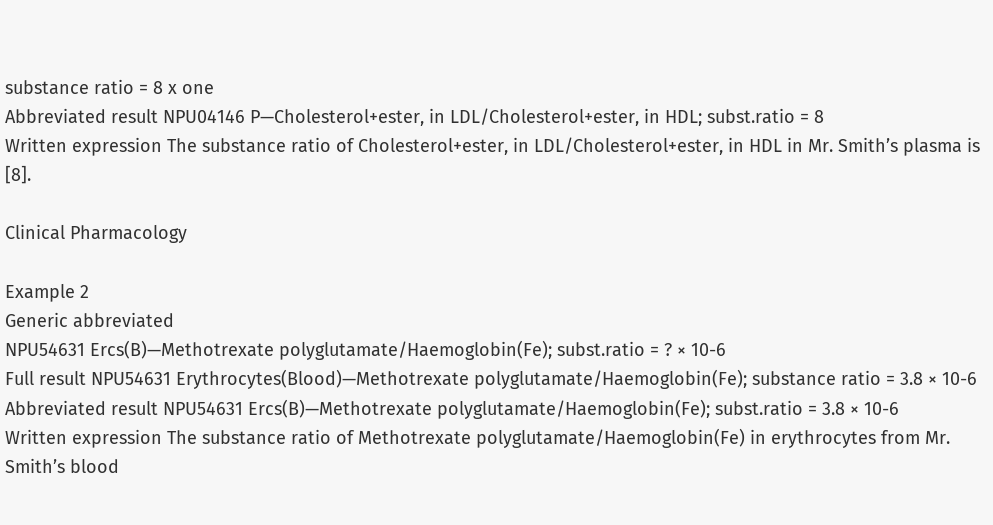substance ratio = 8 x one
Abbreviated result NPU04146 P—Cholesterol+ester, in LDL/Cholesterol+ester, in HDL; subst.ratio = 8
Written expression The substance ratio of Cholesterol+ester, in LDL/Cholesterol+ester, in HDL in Mr. Smith’s plasma is [8].

Clinical Pharmacology

Example 2
Generic abbreviated
NPU54631 Ercs(B)—Methotrexate polyglutamate/Haemoglobin(Fe); subst.ratio = ? × 10-6
Full result NPU54631 Erythrocytes(Blood)—Methotrexate polyglutamate/Haemoglobin(Fe); substance ratio = 3.8 × 10-6
Abbreviated result NPU54631 Ercs(B)—Methotrexate polyglutamate/Haemoglobin(Fe); subst.ratio = 3.8 × 10-6
Written expression The substance ratio of Methotrexate polyglutamate/Haemoglobin(Fe) in erythrocytes from Mr. Smith’s blood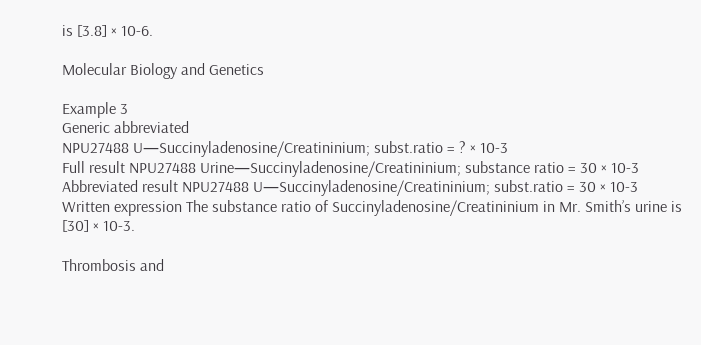is [3.8] × 10-6.

Molecular Biology and Genetics

Example 3
Generic abbreviated
NPU27488 U—Succinyladenosine/Creatininium; subst.ratio = ? × 10-3
Full result NPU27488 Urine—Succinyladenosine/Creatininium; substance ratio = 30 × 10-3
Abbreviated result NPU27488 U—Succinyladenosine/Creatininium; subst.ratio = 30 × 10-3
Written expression The substance ratio of Succinyladenosine/Creatininium in Mr. Smith’s urine is [30] × 10-3.

Thrombosis and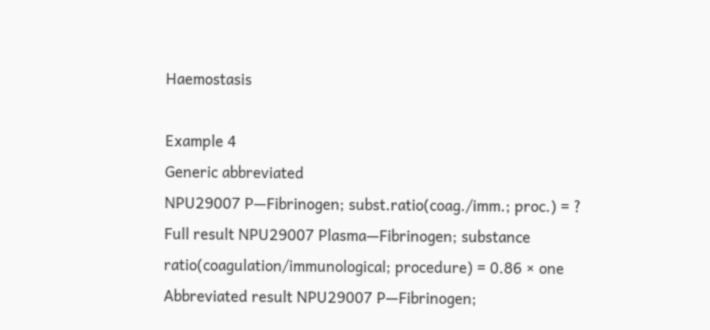Haemostasis

Example 4
Generic abbreviated
NPU29007 P—Fibrinogen; subst.ratio(coag./imm.; proc.) = ?
Full result NPU29007 Plasma—Fibrinogen; substance ratio(coagulation/immunological; procedure) = 0.86 × one
Abbreviated result NPU29007 P—Fibrinogen;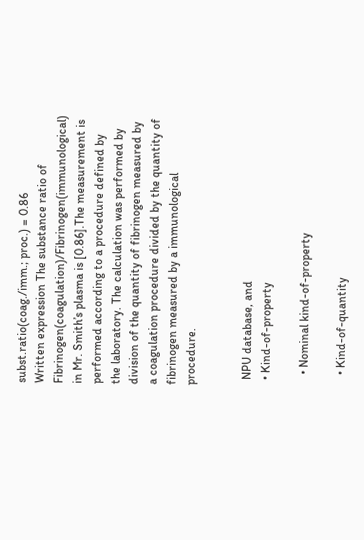subst.ratio(coag./imm.; proc.) = 0.86
Written expression The substance ratio of Fibrinogen(coagulation)/Fibrinogen(immunological) in Mr. Smith’s plasma is [0.86].The measurement is performed according to a procedure defined by the laboratory. The calculation was performed by division of the quantity of fibrinogen measured by a coagulation procedure divided by the quantity of fibrinogen measured by a immunological procedure.


  NPU database, and
  • Kind-of-property

    • Nominal kind-of-property

    • Kind-of-quantity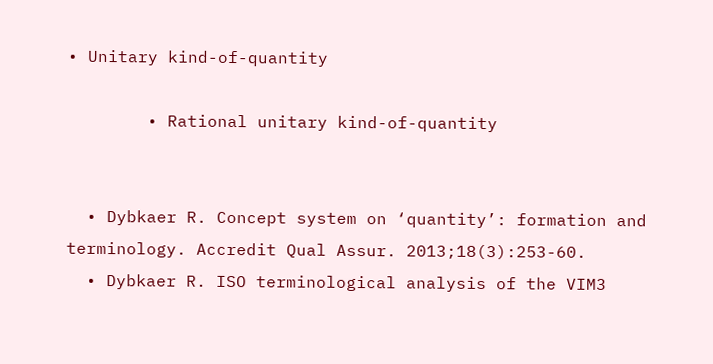• Unitary kind-of-quantity

        • Rational unitary kind-of-quantity


  • Dybkaer R. Concept system on ‘quantity’: formation and terminology. Accredit Qual Assur. 2013;18(3):253-60.
  • Dybkaer R. ISO terminological analysis of the VIM3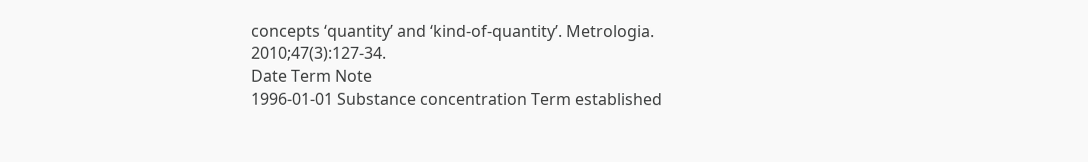concepts ‘quantity’ and ‘kind-of-quantity’. Metrologia. 2010;47(3):127-34.
Date Term Note
1996-01-01 Substance concentration Term established